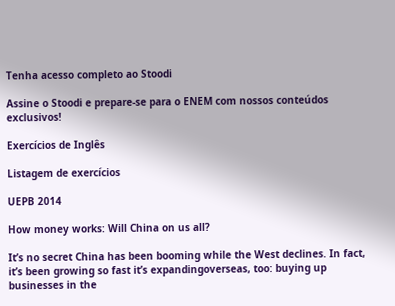Tenha acesso completo ao Stoodi

Assine o Stoodi e prepare-se para o ENEM com nossos conteúdos exclusivos!

Exercícios de Inglês

Listagem de exercícios

UEPB 2014

How money works: Will China on us all?

It’s no secret China has been booming while the West declines. In fact, it’s been growing so fast it’s expandingoverseas, too: buying up businesses in the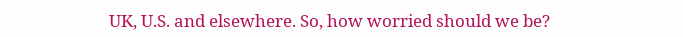UK, U.S. and elsewhere. So, how worried should we be?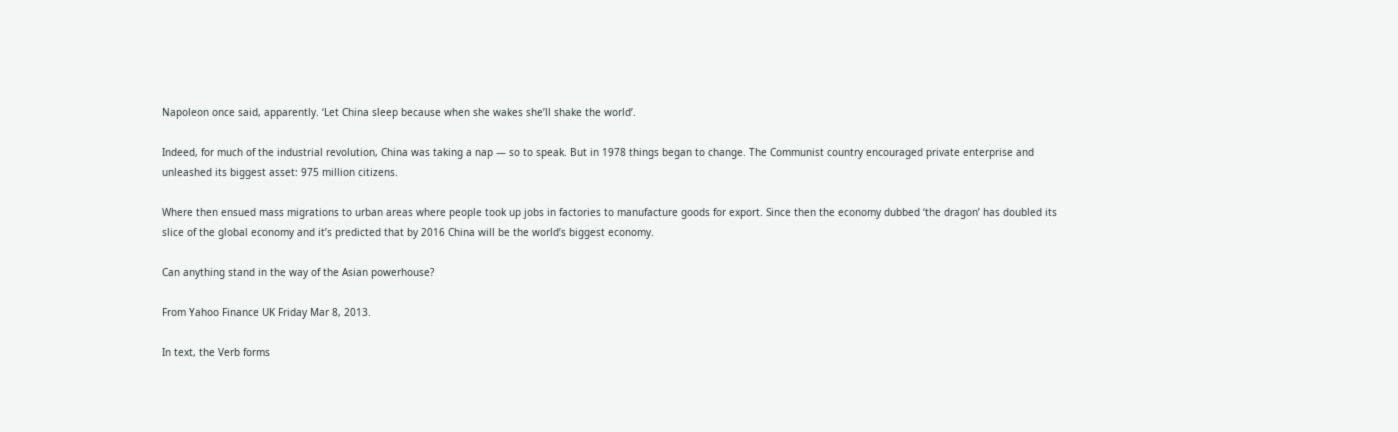Napoleon once said, apparently. ‘Let China sleep because when she wakes she’ll shake the world’.

Indeed, for much of the industrial revolution, China was taking a nap — so to speak. But in 1978 things began to change. The Communist country encouraged private enterprise and unleashed its biggest asset: 975 million citizens.

Where then ensued mass migrations to urban areas where people took up jobs in factories to manufacture goods for export. Since then the economy dubbed ‘the dragon’ has doubled its slice of the global economy and it’s predicted that by 2016 China will be the world’s biggest economy.

Can anything stand in the way of the Asian powerhouse?

From Yahoo Finance UK Friday Mar 8, 2013.

In text, the Verb forms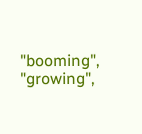"booming", "growing",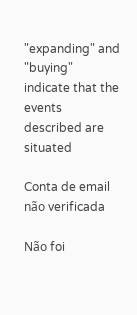"expanding" and "buying" indicate that the events described are situated

Conta de email não verificada

Não foi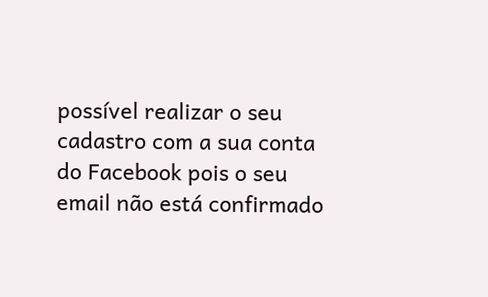possível realizar o seu cadastro com a sua conta do Facebook pois o seu email não está confirmado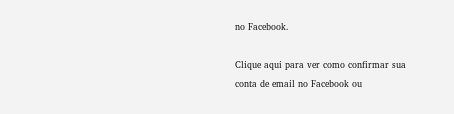no Facebook.

Clique aqui para ver como confirmar sua conta de email no Facebook ou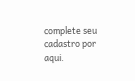complete seu cadastro por aqui.